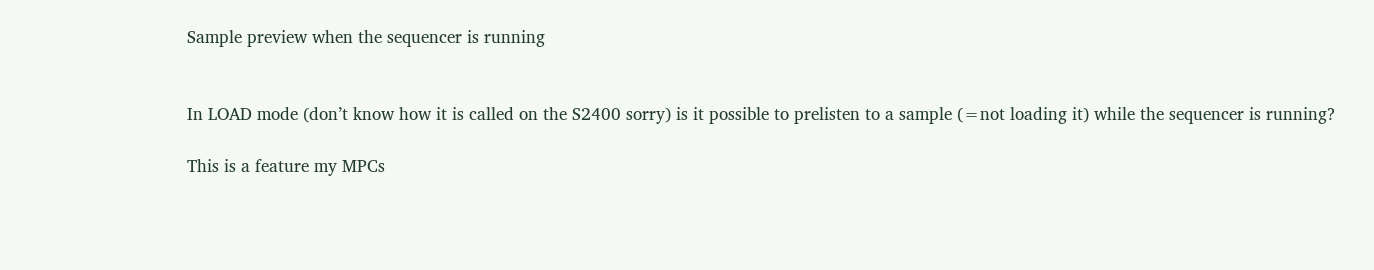Sample preview when the sequencer is running


In LOAD mode (don’t know how it is called on the S2400 sorry) is it possible to prelisten to a sample (=not loading it) while the sequencer is running?

This is a feature my MPCs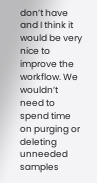don’t have and I think it would be very nice to improve the workflow. We wouldn’t need to spend time on purging or deleting unneeded samples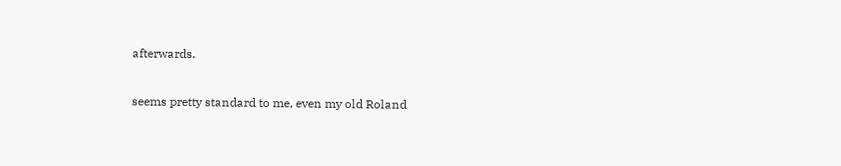afterwards.

seems pretty standard to me, even my old Roland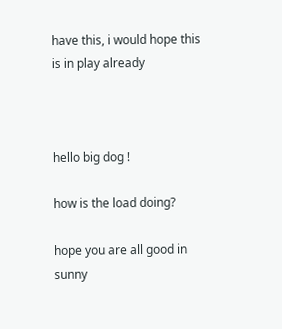have this, i would hope this is in play already



hello big dog !

how is the load doing?

hope you are all good in sunny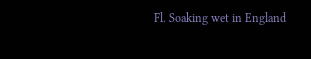Fl. Soaking wet in England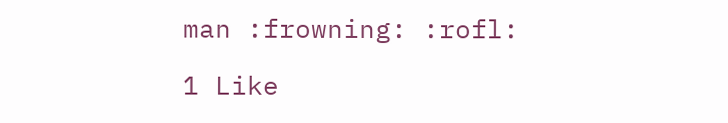man :frowning: :rofl:

1 Like